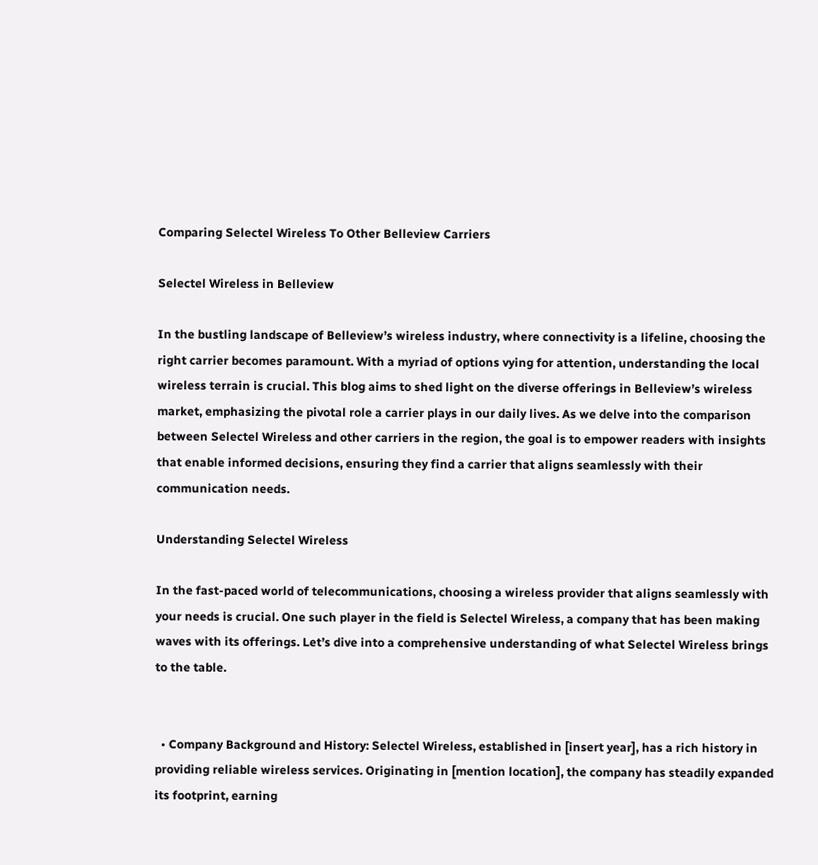Comparing Selectel Wireless To Other Belleview Carriers

Selectel Wireless in Belleview

In the bustling landscape of Belleview’s wireless industry, where connectivity is a lifeline, choosing the right carrier becomes paramount. With a myriad of options vying for attention, understanding the local wireless terrain is crucial. This blog aims to shed light on the diverse offerings in Belleview’s wireless market, emphasizing the pivotal role a carrier plays in our daily lives. As we delve into the comparison between Selectel Wireless and other carriers in the region, the goal is to empower readers with insights that enable informed decisions, ensuring they find a carrier that aligns seamlessly with their communication needs.

Understanding Selectel Wireless

In the fast-paced world of telecommunications, choosing a wireless provider that aligns seamlessly with your needs is crucial. One such player in the field is Selectel Wireless, a company that has been making waves with its offerings. Let’s dive into a comprehensive understanding of what Selectel Wireless brings to the table.


  • Company Background and History: Selectel Wireless, established in [insert year], has a rich history in providing reliable wireless services. Originating in [mention location], the company has steadily expanded its footprint, earning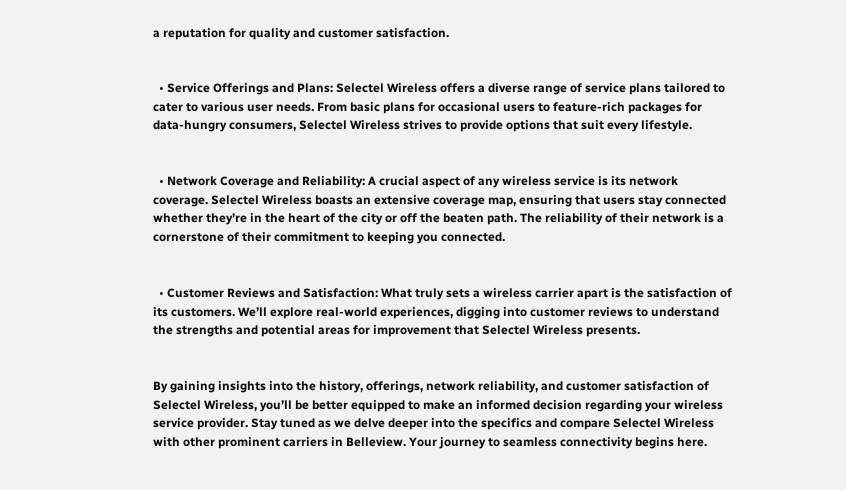a reputation for quality and customer satisfaction.


  • Service Offerings and Plans: Selectel Wireless offers a diverse range of service plans tailored to cater to various user needs. From basic plans for occasional users to feature-rich packages for data-hungry consumers, Selectel Wireless strives to provide options that suit every lifestyle.


  • Network Coverage and Reliability: A crucial aspect of any wireless service is its network coverage. Selectel Wireless boasts an extensive coverage map, ensuring that users stay connected whether they’re in the heart of the city or off the beaten path. The reliability of their network is a cornerstone of their commitment to keeping you connected.


  • Customer Reviews and Satisfaction: What truly sets a wireless carrier apart is the satisfaction of its customers. We’ll explore real-world experiences, digging into customer reviews to understand the strengths and potential areas for improvement that Selectel Wireless presents.


By gaining insights into the history, offerings, network reliability, and customer satisfaction of Selectel Wireless, you’ll be better equipped to make an informed decision regarding your wireless service provider. Stay tuned as we delve deeper into the specifics and compare Selectel Wireless with other prominent carriers in Belleview. Your journey to seamless connectivity begins here.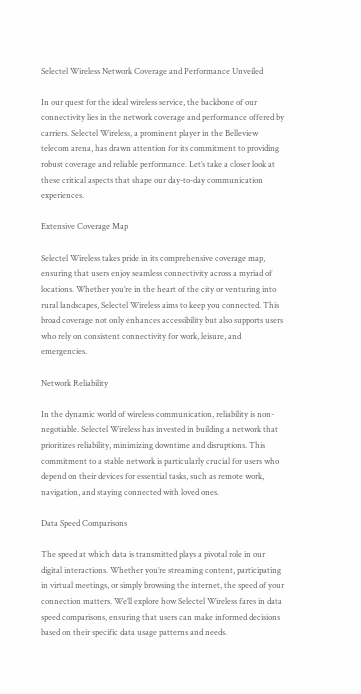Selectel Wireless Network Coverage and Performance Unveiled

In our quest for the ideal wireless service, the backbone of our connectivity lies in the network coverage and performance offered by carriers. Selectel Wireless, a prominent player in the Belleview telecom arena, has drawn attention for its commitment to providing robust coverage and reliable performance. Let’s take a closer look at these critical aspects that shape our day-to-day communication experiences.

Extensive Coverage Map

Selectel Wireless takes pride in its comprehensive coverage map, ensuring that users enjoy seamless connectivity across a myriad of locations. Whether you’re in the heart of the city or venturing into rural landscapes, Selectel Wireless aims to keep you connected. This broad coverage not only enhances accessibility but also supports users who rely on consistent connectivity for work, leisure, and emergencies.

Network Reliability

In the dynamic world of wireless communication, reliability is non-negotiable. Selectel Wireless has invested in building a network that prioritizes reliability, minimizing downtime and disruptions. This commitment to a stable network is particularly crucial for users who depend on their devices for essential tasks, such as remote work, navigation, and staying connected with loved ones.

Data Speed Comparisons

The speed at which data is transmitted plays a pivotal role in our digital interactions. Whether you’re streaming content, participating in virtual meetings, or simply browsing the internet, the speed of your connection matters. We’ll explore how Selectel Wireless fares in data speed comparisons, ensuring that users can make informed decisions based on their specific data usage patterns and needs.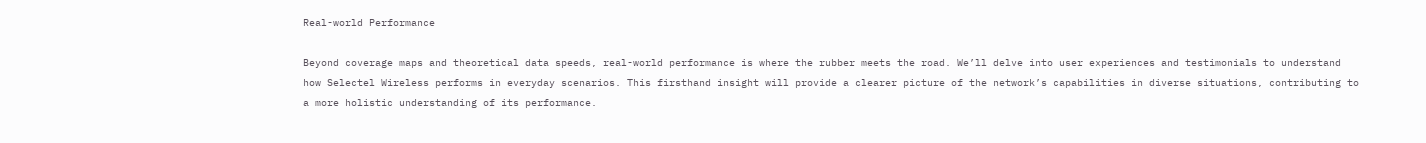Real-world Performance

Beyond coverage maps and theoretical data speeds, real-world performance is where the rubber meets the road. We’ll delve into user experiences and testimonials to understand how Selectel Wireless performs in everyday scenarios. This firsthand insight will provide a clearer picture of the network’s capabilities in diverse situations, contributing to a more holistic understanding of its performance.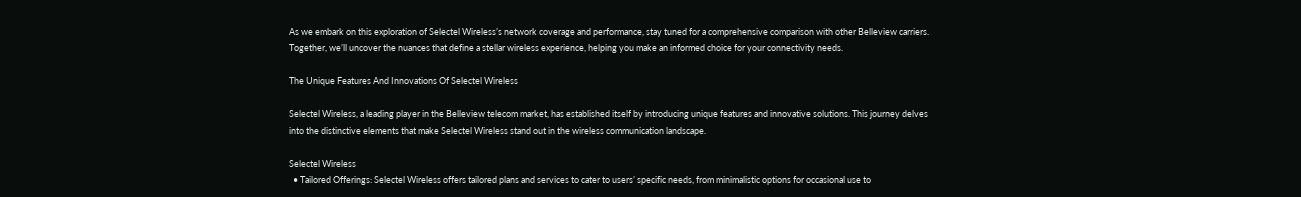As we embark on this exploration of Selectel Wireless’s network coverage and performance, stay tuned for a comprehensive comparison with other Belleview carriers. Together, we’ll uncover the nuances that define a stellar wireless experience, helping you make an informed choice for your connectivity needs.

The Unique Features And Innovations Of Selectel Wireless

Selectel Wireless, a leading player in the Belleview telecom market, has established itself by introducing unique features and innovative solutions. This journey delves into the distinctive elements that make Selectel Wireless stand out in the wireless communication landscape.

Selectel Wireless
  • Tailored Offerings: Selectel Wireless offers tailored plans and services to cater to users’ specific needs, from minimalistic options for occasional use to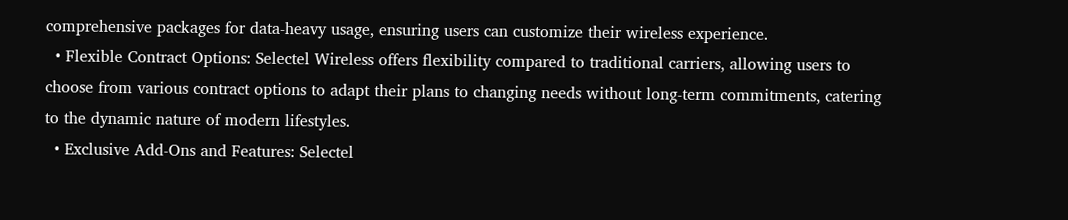comprehensive packages for data-heavy usage, ensuring users can customize their wireless experience.
  • Flexible Contract Options: Selectel Wireless offers flexibility compared to traditional carriers, allowing users to choose from various contract options to adapt their plans to changing needs without long-term commitments, catering to the dynamic nature of modern lifestyles.
  • Exclusive Add-Ons and Features: Selectel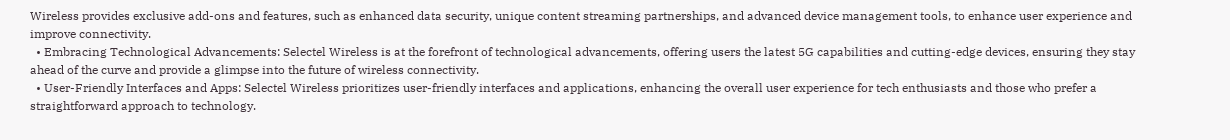Wireless provides exclusive add-ons and features, such as enhanced data security, unique content streaming partnerships, and advanced device management tools, to enhance user experience and improve connectivity.
  • Embracing Technological Advancements: Selectel Wireless is at the forefront of technological advancements, offering users the latest 5G capabilities and cutting-edge devices, ensuring they stay ahead of the curve and provide a glimpse into the future of wireless connectivity.
  • User-Friendly Interfaces and Apps: Selectel Wireless prioritizes user-friendly interfaces and applications, enhancing the overall user experience for tech enthusiasts and those who prefer a straightforward approach to technology.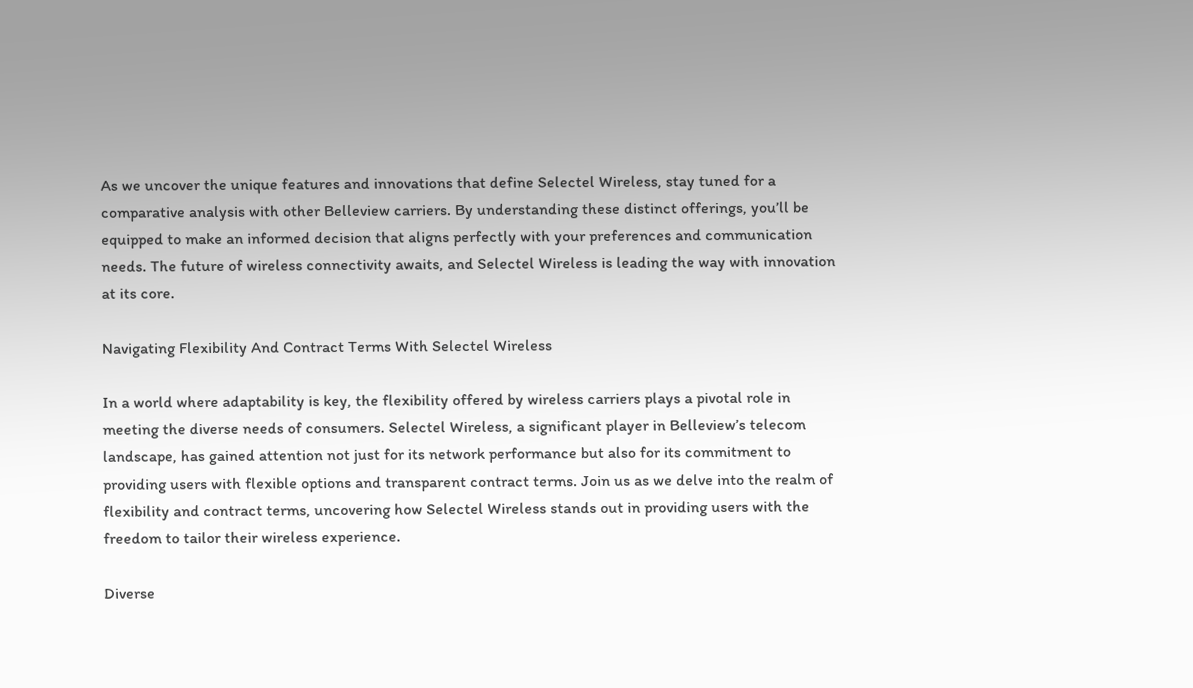As we uncover the unique features and innovations that define Selectel Wireless, stay tuned for a comparative analysis with other Belleview carriers. By understanding these distinct offerings, you’ll be equipped to make an informed decision that aligns perfectly with your preferences and communication needs. The future of wireless connectivity awaits, and Selectel Wireless is leading the way with innovation at its core.

Navigating Flexibility And Contract Terms With Selectel Wireless

In a world where adaptability is key, the flexibility offered by wireless carriers plays a pivotal role in meeting the diverse needs of consumers. Selectel Wireless, a significant player in Belleview’s telecom landscape, has gained attention not just for its network performance but also for its commitment to providing users with flexible options and transparent contract terms. Join us as we delve into the realm of flexibility and contract terms, uncovering how Selectel Wireless stands out in providing users with the freedom to tailor their wireless experience.

Diverse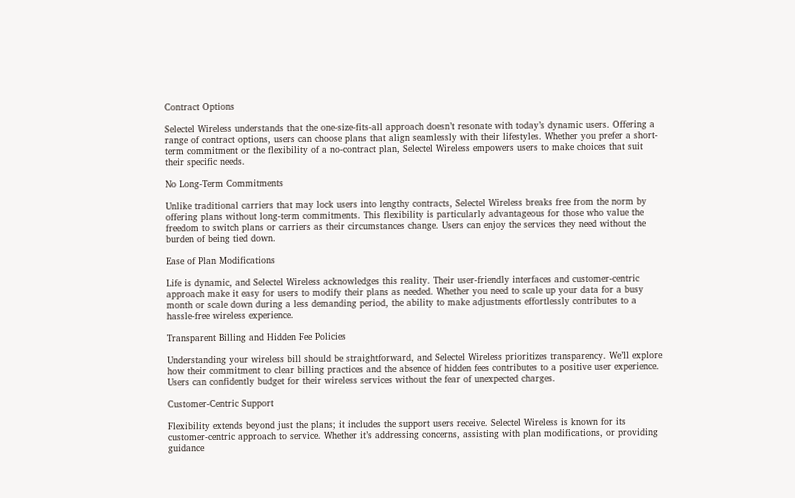Contract Options

Selectel Wireless understands that the one-size-fits-all approach doesn’t resonate with today’s dynamic users. Offering a range of contract options, users can choose plans that align seamlessly with their lifestyles. Whether you prefer a short-term commitment or the flexibility of a no-contract plan, Selectel Wireless empowers users to make choices that suit their specific needs.

No Long-Term Commitments

Unlike traditional carriers that may lock users into lengthy contracts, Selectel Wireless breaks free from the norm by offering plans without long-term commitments. This flexibility is particularly advantageous for those who value the freedom to switch plans or carriers as their circumstances change. Users can enjoy the services they need without the burden of being tied down.

Ease of Plan Modifications

Life is dynamic, and Selectel Wireless acknowledges this reality. Their user-friendly interfaces and customer-centric approach make it easy for users to modify their plans as needed. Whether you need to scale up your data for a busy month or scale down during a less demanding period, the ability to make adjustments effortlessly contributes to a hassle-free wireless experience.

Transparent Billing and Hidden Fee Policies

Understanding your wireless bill should be straightforward, and Selectel Wireless prioritizes transparency. We’ll explore how their commitment to clear billing practices and the absence of hidden fees contributes to a positive user experience. Users can confidently budget for their wireless services without the fear of unexpected charges.

Customer-Centric Support

Flexibility extends beyond just the plans; it includes the support users receive. Selectel Wireless is known for its customer-centric approach to service. Whether it’s addressing concerns, assisting with plan modifications, or providing guidance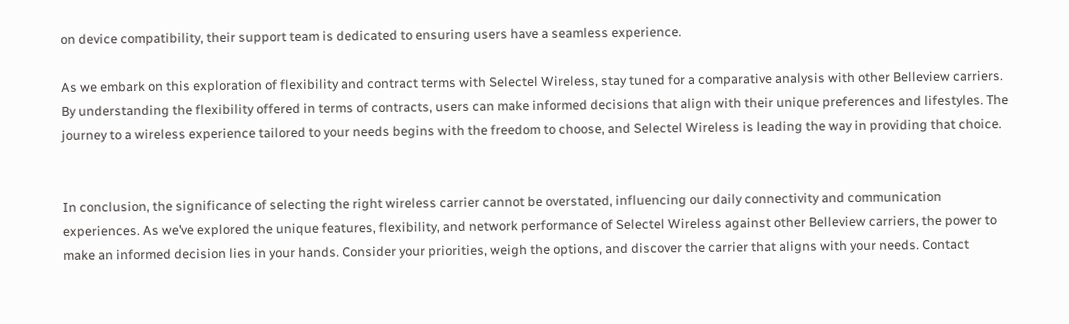on device compatibility, their support team is dedicated to ensuring users have a seamless experience.

As we embark on this exploration of flexibility and contract terms with Selectel Wireless, stay tuned for a comparative analysis with other Belleview carriers. By understanding the flexibility offered in terms of contracts, users can make informed decisions that align with their unique preferences and lifestyles. The journey to a wireless experience tailored to your needs begins with the freedom to choose, and Selectel Wireless is leading the way in providing that choice.


In conclusion, the significance of selecting the right wireless carrier cannot be overstated, influencing our daily connectivity and communication experiences. As we’ve explored the unique features, flexibility, and network performance of Selectel Wireless against other Belleview carriers, the power to make an informed decision lies in your hands. Consider your priorities, weigh the options, and discover the carrier that aligns with your needs. Contact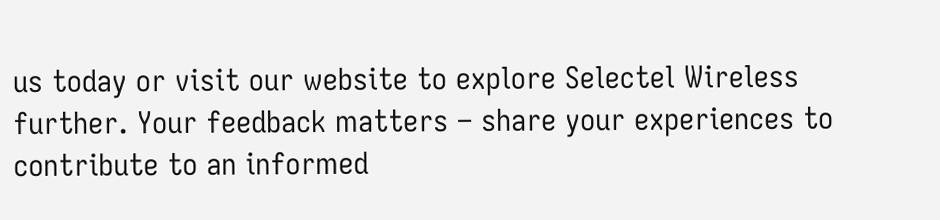us today or visit our website to explore Selectel Wireless further. Your feedback matters – share your experiences to contribute to an informed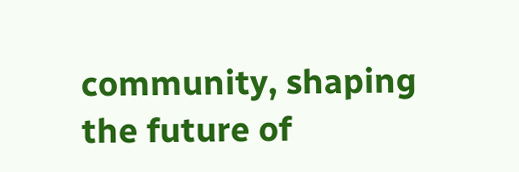community, shaping the future of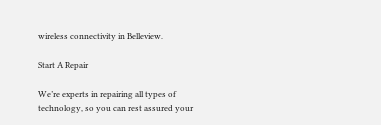wireless connectivity in Belleview.

Start A Repair

We’re experts in repairing all types of technology, so you can rest assured your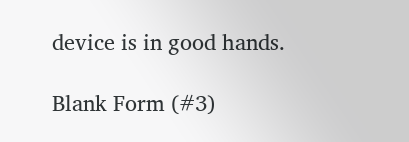device is in good hands.

Blank Form (#3)